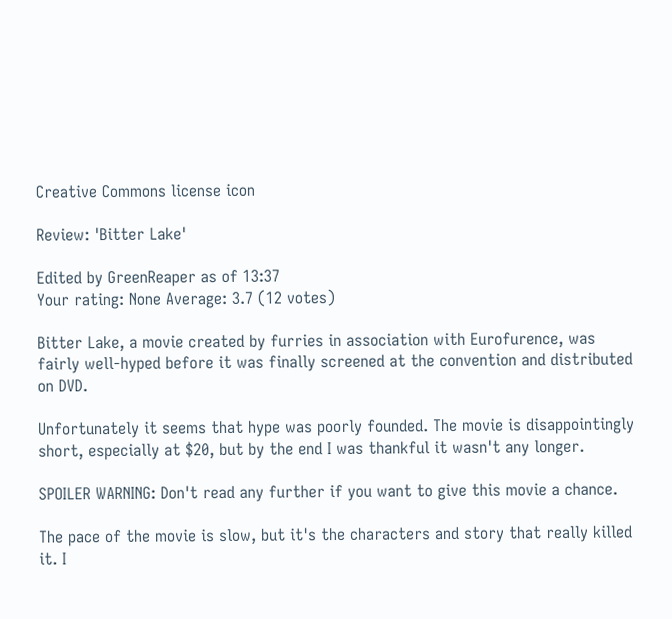Creative Commons license icon

Review: 'Bitter Lake'

Edited by GreenReaper as of 13:37
Your rating: None Average: 3.7 (12 votes)

Bitter Lake, a movie created by furries in association with Eurofurence, was fairly well-hyped before it was finally screened at the convention and distributed on DVD.

Unfortunately it seems that hype was poorly founded. The movie is disappointingly short, especially at $20, but by the end I was thankful it wasn't any longer.

SPOILER WARNING: Don't read any further if you want to give this movie a chance.

The pace of the movie is slow, but it's the characters and story that really killed it. I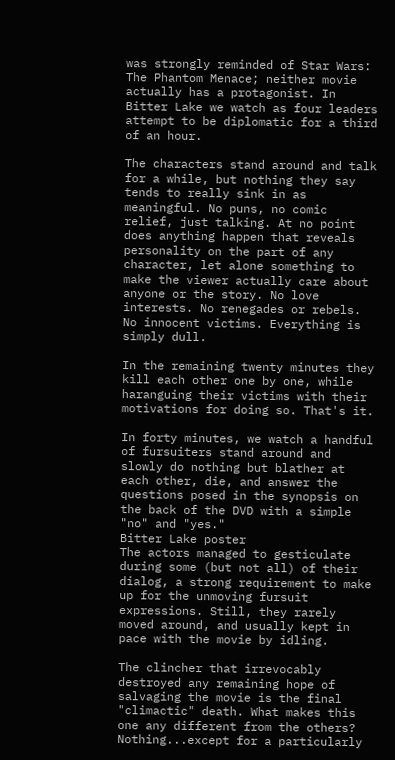was strongly reminded of Star Wars: The Phantom Menace; neither movie actually has a protagonist. In Bitter Lake we watch as four leaders attempt to be diplomatic for a third of an hour.

The characters stand around and talk for a while, but nothing they say tends to really sink in as meaningful. No puns, no comic relief, just talking. At no point does anything happen that reveals personality on the part of any character, let alone something to make the viewer actually care about anyone or the story. No love interests. No renegades or rebels. No innocent victims. Everything is simply dull.

In the remaining twenty minutes they kill each other one by one, while haranguing their victims with their motivations for doing so. That's it.

In forty minutes, we watch a handful of fursuiters stand around and slowly do nothing but blather at each other, die, and answer the questions posed in the synopsis on the back of the DVD with a simple "no" and "yes."
Bitter Lake poster
The actors managed to gesticulate during some (but not all) of their dialog, a strong requirement to make up for the unmoving fursuit expressions. Still, they rarely moved around, and usually kept in pace with the movie by idling.

The clincher that irrevocably destroyed any remaining hope of salvaging the movie is the final "climactic" death. What makes this one any different from the others? Nothing...except for a particularly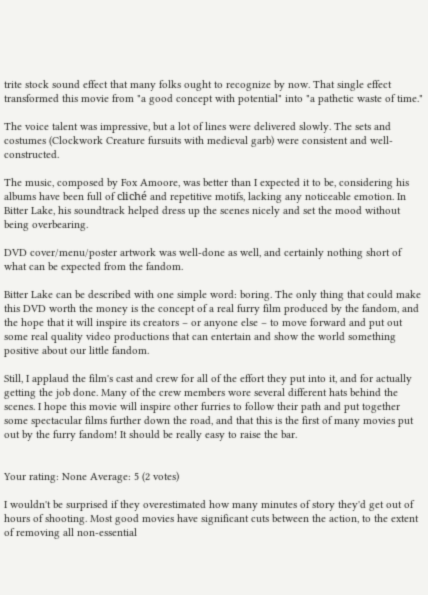trite stock sound effect that many folks ought to recognize by now. That single effect transformed this movie from "a good concept with potential" into "a pathetic waste of time."

The voice talent was impressive, but a lot of lines were delivered slowly. The sets and costumes (Clockwork Creature fursuits with medieval garb) were consistent and well-constructed.

The music, composed by Fox Amoore, was better than I expected it to be, considering his albums have been full of cliché and repetitive motifs, lacking any noticeable emotion. In Bitter Lake, his soundtrack helped dress up the scenes nicely and set the mood without being overbearing.

DVD cover/menu/poster artwork was well-done as well, and certainly nothing short of what can be expected from the fandom.

Bitter Lake can be described with one simple word: boring. The only thing that could make this DVD worth the money is the concept of a real furry film produced by the fandom, and the hope that it will inspire its creators – or anyone else – to move forward and put out some real quality video productions that can entertain and show the world something positive about our little fandom.

Still, I applaud the film's cast and crew for all of the effort they put into it, and for actually getting the job done. Many of the crew members wore several different hats behind the scenes. I hope this movie will inspire other furries to follow their path and put together some spectacular films further down the road, and that this is the first of many movies put out by the furry fandom! It should be really easy to raise the bar.


Your rating: None Average: 5 (2 votes)

I wouldn't be surprised if they overestimated how many minutes of story they'd get out of hours of shooting. Most good movies have significant cuts between the action, to the extent of removing all non-essential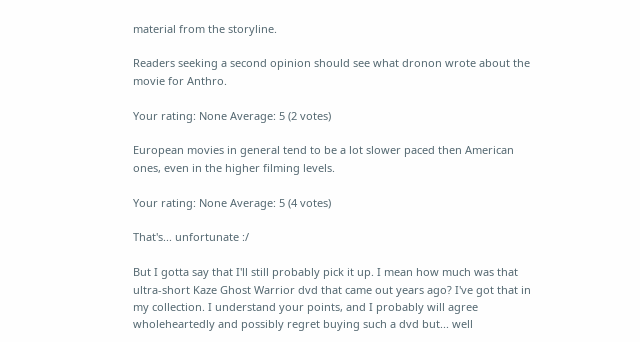material from the storyline.

Readers seeking a second opinion should see what dronon wrote about the movie for Anthro.

Your rating: None Average: 5 (2 votes)

European movies in general tend to be a lot slower paced then American ones, even in the higher filming levels.

Your rating: None Average: 5 (4 votes)

That's... unfortunate :/

But I gotta say that I'll still probably pick it up. I mean how much was that ultra-short Kaze Ghost Warrior dvd that came out years ago? I've got that in my collection. I understand your points, and I probably will agree wholeheartedly and possibly regret buying such a dvd but... well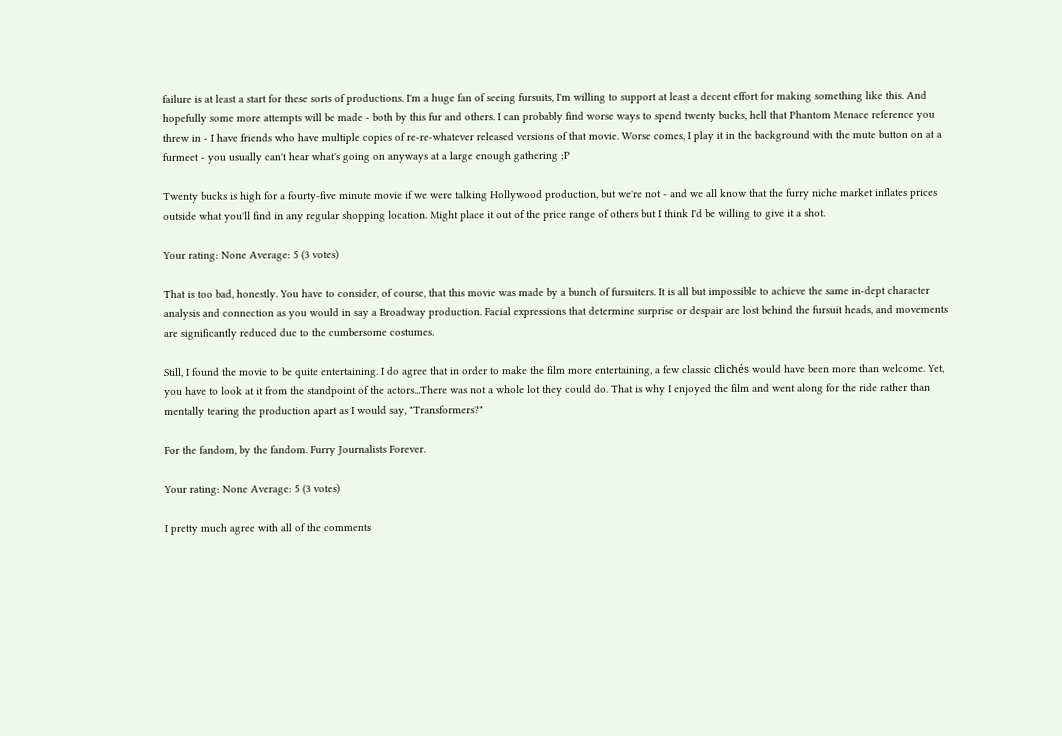failure is at least a start for these sorts of productions. I'm a huge fan of seeing fursuits, I'm willing to support at least a decent effort for making something like this. And hopefully some more attempts will be made - both by this fur and others. I can probably find worse ways to spend twenty bucks, hell that Phantom Menace reference you threw in - I have friends who have multiple copies of re-re-whatever released versions of that movie. Worse comes, I play it in the background with the mute button on at a furmeet - you usually can't hear what's going on anyways at a large enough gathering ;P

Twenty bucks is high for a fourty-five minute movie if we were talking Hollywood production, but we're not - and we all know that the furry niche market inflates prices outside what you'll find in any regular shopping location. Might place it out of the price range of others but I think I'd be willing to give it a shot.

Your rating: None Average: 5 (3 votes)

That is too bad, honestly. You have to consider, of course, that this movie was made by a bunch of fursuiters. It is all but impossible to achieve the same in-dept character analysis and connection as you would in say a Broadway production. Facial expressions that determine surprise or despair are lost behind the fursuit heads, and movements are significantly reduced due to the cumbersome costumes.

Still, I found the movie to be quite entertaining. I do agree that in order to make the film more entertaining, a few classic clichés would have been more than welcome. Yet, you have to look at it from the standpoint of the actors...There was not a whole lot they could do. That is why I enjoyed the film and went along for the ride rather than mentally tearing the production apart as I would say, "Transformers?"

For the fandom, by the fandom. Furry Journalists Forever.

Your rating: None Average: 5 (3 votes)

I pretty much agree with all of the comments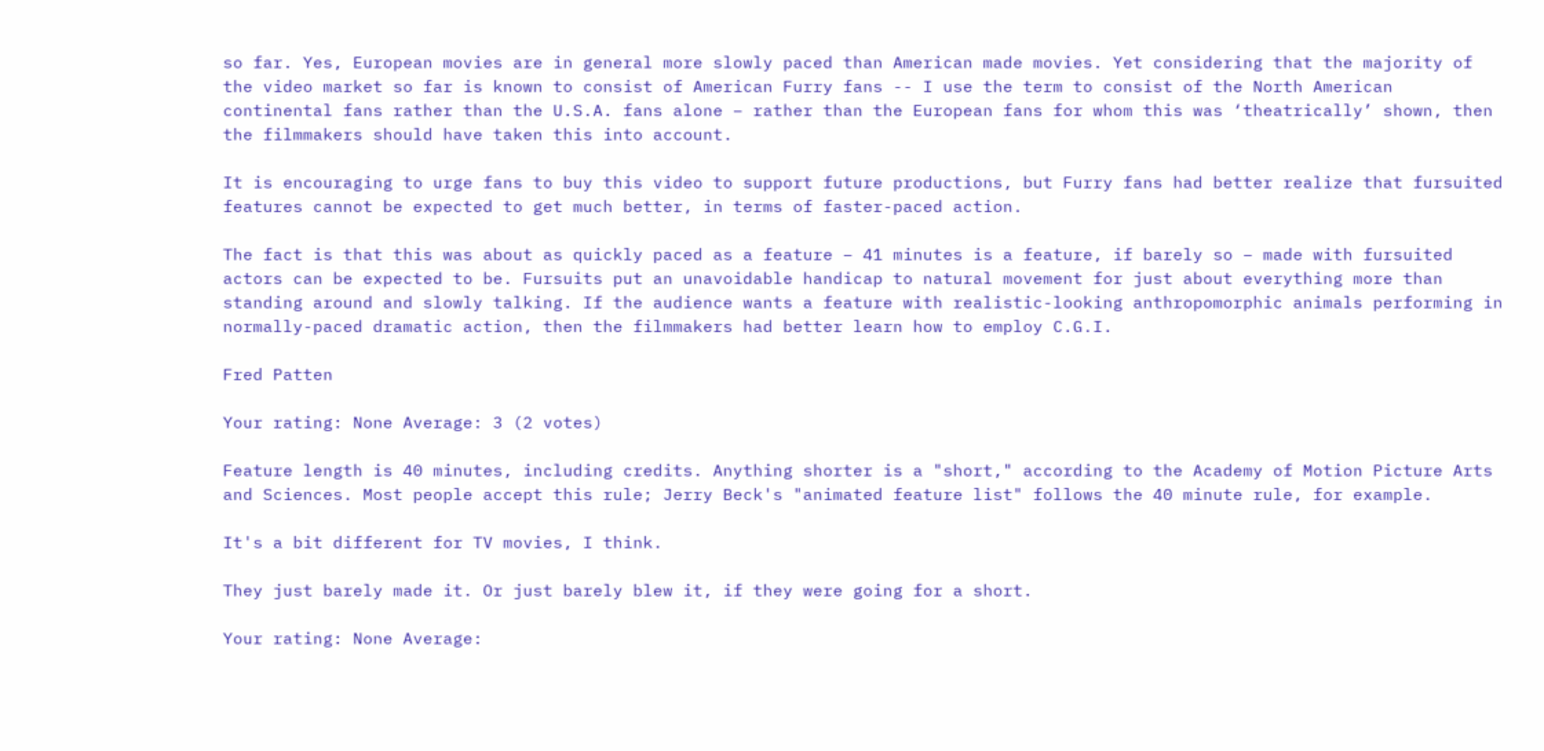so far. Yes, European movies are in general more slowly paced than American made movies. Yet considering that the majority of the video market so far is known to consist of American Furry fans -- I use the term to consist of the North American continental fans rather than the U.S.A. fans alone – rather than the European fans for whom this was ‘theatrically’ shown, then the filmmakers should have taken this into account.

It is encouraging to urge fans to buy this video to support future productions, but Furry fans had better realize that fursuited features cannot be expected to get much better, in terms of faster-paced action.

The fact is that this was about as quickly paced as a feature – 41 minutes is a feature, if barely so – made with fursuited actors can be expected to be. Fursuits put an unavoidable handicap to natural movement for just about everything more than standing around and slowly talking. If the audience wants a feature with realistic-looking anthropomorphic animals performing in normally-paced dramatic action, then the filmmakers had better learn how to employ C.G.I.

Fred Patten

Your rating: None Average: 3 (2 votes)

Feature length is 40 minutes, including credits. Anything shorter is a "short," according to the Academy of Motion Picture Arts and Sciences. Most people accept this rule; Jerry Beck's "animated feature list" follows the 40 minute rule, for example.

It's a bit different for TV movies, I think.

They just barely made it. Or just barely blew it, if they were going for a short.

Your rating: None Average: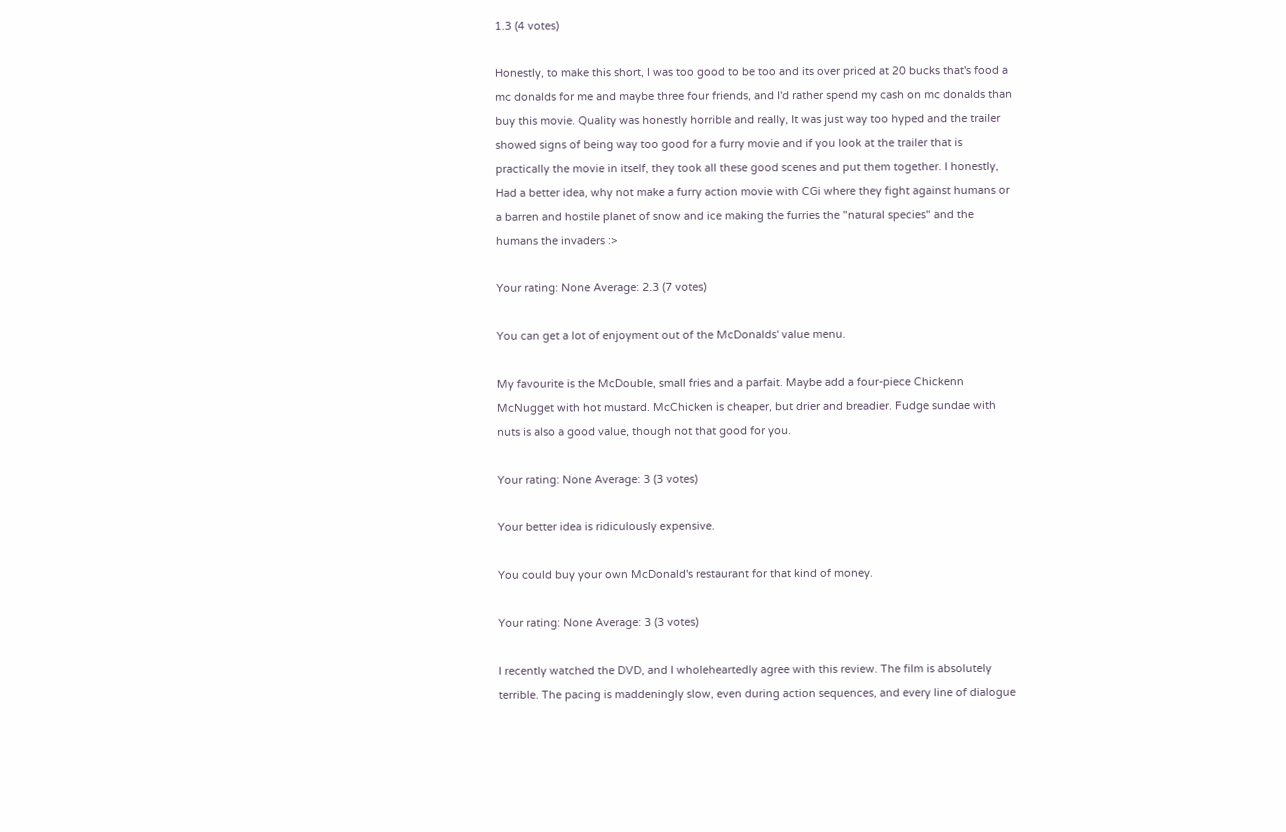1.3 (4 votes)

Honestly, to make this short, I was too good to be too and its over priced at 20 bucks that's food a mc donalds for me and maybe three four friends, and I'd rather spend my cash on mc donalds than buy this movie. Quality was honestly horrible and really, It was just way too hyped and the trailer showed signs of being way too good for a furry movie and if you look at the trailer that is practically the movie in itself, they took all these good scenes and put them together. I honestly, Had a better idea, why not make a furry action movie with CGi where they fight against humans or a barren and hostile planet of snow and ice making the furries the "natural species" and the humans the invaders :>

Your rating: None Average: 2.3 (7 votes)

You can get a lot of enjoyment out of the McDonalds' value menu.

My favourite is the McDouble, small fries and a parfait. Maybe add a four-piece Chickenn McNugget with hot mustard. McChicken is cheaper, but drier and breadier. Fudge sundae with nuts is also a good value, though not that good for you.

Your rating: None Average: 3 (3 votes)

Your better idea is ridiculously expensive.

You could buy your own McDonald's restaurant for that kind of money.

Your rating: None Average: 3 (3 votes)

I recently watched the DVD, and I wholeheartedly agree with this review. The film is absolutely terrible. The pacing is maddeningly slow, even during action sequences, and every line of dialogue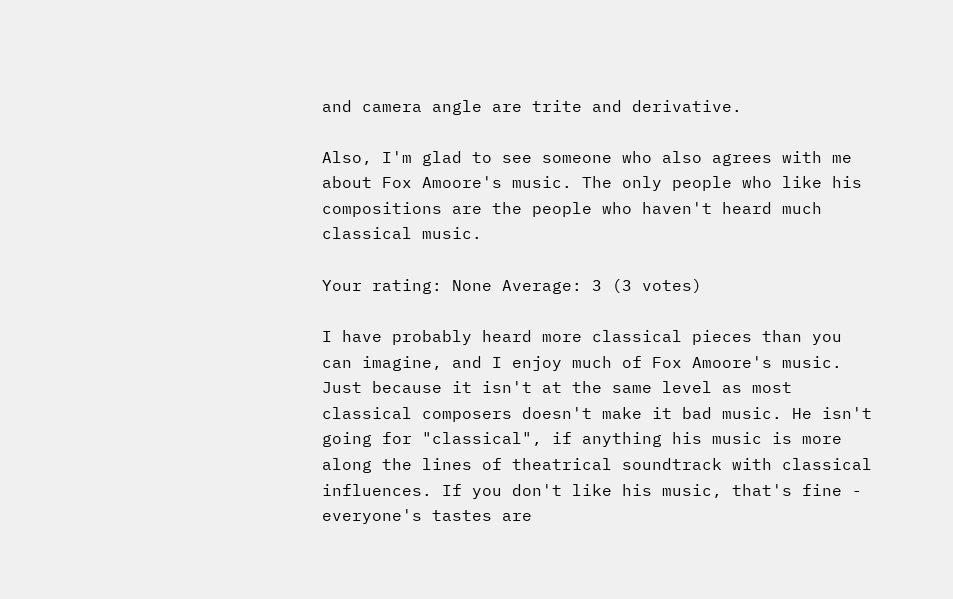and camera angle are trite and derivative.

Also, I'm glad to see someone who also agrees with me about Fox Amoore's music. The only people who like his compositions are the people who haven't heard much classical music.

Your rating: None Average: 3 (3 votes)

I have probably heard more classical pieces than you can imagine, and I enjoy much of Fox Amoore's music. Just because it isn't at the same level as most classical composers doesn't make it bad music. He isn't going for "classical", if anything his music is more along the lines of theatrical soundtrack with classical influences. If you don't like his music, that's fine - everyone's tastes are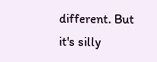different. But it's silly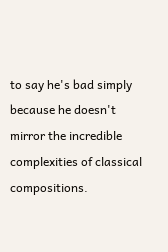to say he's bad simply because he doesn't mirror the incredible complexities of classical compositions.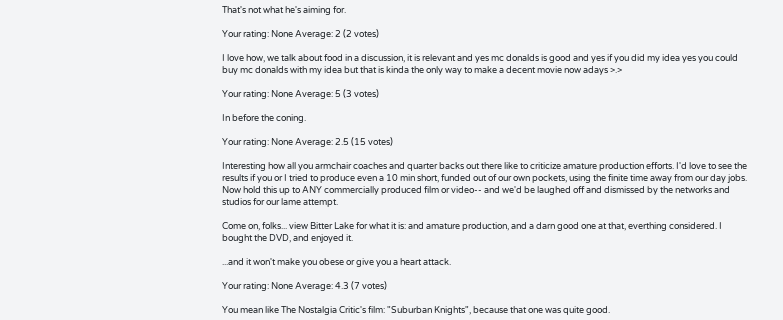That's not what he's aiming for.

Your rating: None Average: 2 (2 votes)

I love how, we talk about food in a discussion, it is relevant and yes mc donalds is good and yes if you did my idea yes you could buy mc donalds with my idea but that is kinda the only way to make a decent movie now adays >.>

Your rating: None Average: 5 (3 votes)

In before the coning.

Your rating: None Average: 2.5 (15 votes)

Interesting how all you armchair coaches and quarter backs out there like to criticize amature production efforts. I'd love to see the results if you or I tried to produce even a 10 min short, funded out of our own pockets, using the finite time away from our day jobs. Now hold this up to ANY commercially produced film or video-- and we'd be laughed off and dismissed by the networks and studios for our lame attempt.

Come on, folks... view Bitter Lake for what it is: and amature production, and a darn good one at that, everthing considered. I bought the DVD, and enjoyed it.

...and it won't make you obese or give you a heart attack.

Your rating: None Average: 4.3 (7 votes)

You mean like The Nostalgia Critic's film: "Suburban Knights", because that one was quite good.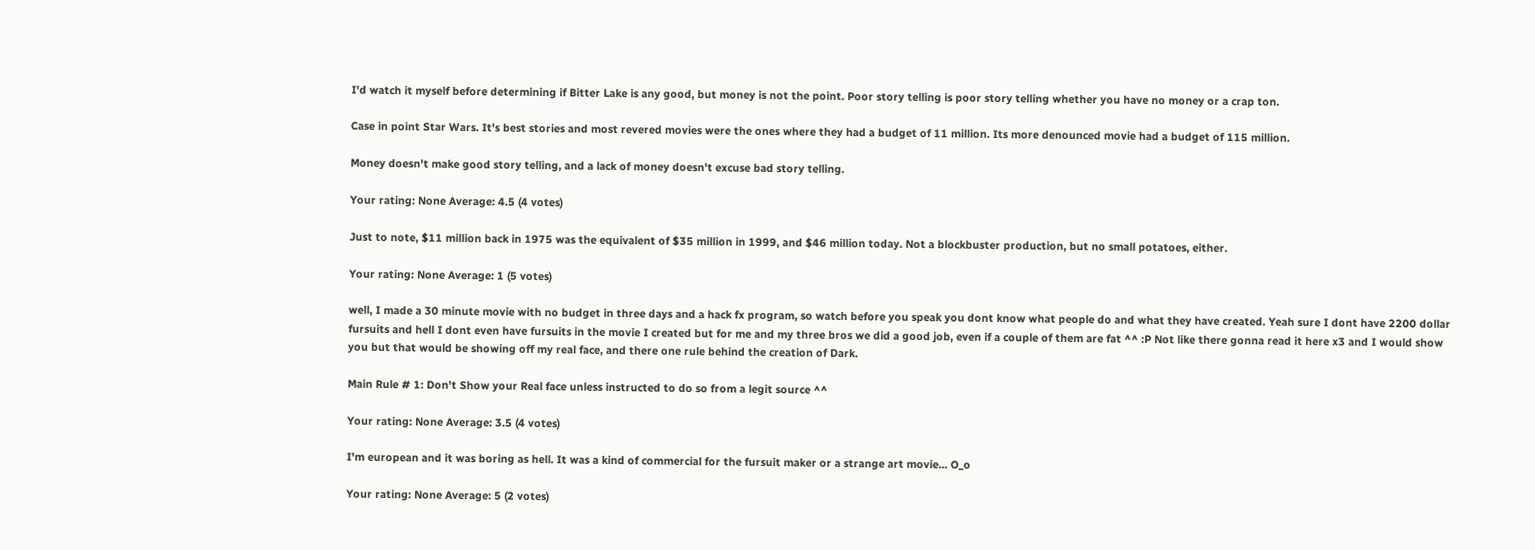I'd watch it myself before determining if Bitter Lake is any good, but money is not the point. Poor story telling is poor story telling whether you have no money or a crap ton.

Case in point Star Wars. It's best stories and most revered movies were the ones where they had a budget of 11 million. Its more denounced movie had a budget of 115 million.

Money doesn't make good story telling, and a lack of money doesn't excuse bad story telling.

Your rating: None Average: 4.5 (4 votes)

Just to note, $11 million back in 1975 was the equivalent of $35 million in 1999, and $46 million today. Not a blockbuster production, but no small potatoes, either.

Your rating: None Average: 1 (5 votes)

well, I made a 30 minute movie with no budget in three days and a hack fx program, so watch before you speak you dont know what people do and what they have created. Yeah sure I dont have 2200 dollar fursuits and hell I dont even have fursuits in the movie I created but for me and my three bros we did a good job, even if a couple of them are fat ^^ :P Not like there gonna read it here x3 and I would show you but that would be showing off my real face, and there one rule behind the creation of Dark.

Main Rule # 1: Don't Show your Real face unless instructed to do so from a legit source ^^

Your rating: None Average: 3.5 (4 votes)

I'm european and it was boring as hell. It was a kind of commercial for the fursuit maker or a strange art movie... O_o

Your rating: None Average: 5 (2 votes)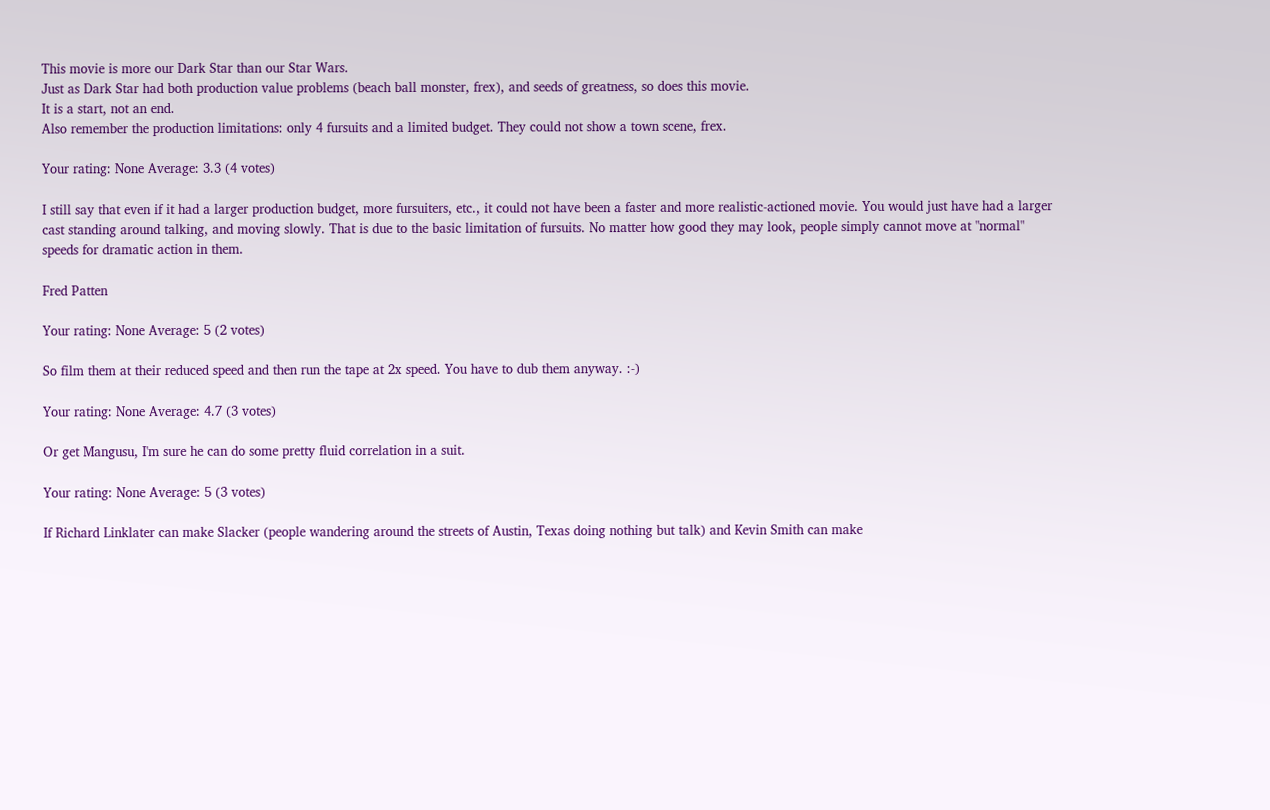This movie is more our Dark Star than our Star Wars.
Just as Dark Star had both production value problems (beach ball monster, frex), and seeds of greatness, so does this movie.
It is a start, not an end.
Also remember the production limitations: only 4 fursuits and a limited budget. They could not show a town scene, frex.

Your rating: None Average: 3.3 (4 votes)

I still say that even if it had a larger production budget, more fursuiters, etc., it could not have been a faster and more realistic-actioned movie. You would just have had a larger cast standing around talking, and moving slowly. That is due to the basic limitation of fursuits. No matter how good they may look, people simply cannot move at "normal" speeds for dramatic action in them.

Fred Patten

Your rating: None Average: 5 (2 votes)

So film them at their reduced speed and then run the tape at 2x speed. You have to dub them anyway. :-)

Your rating: None Average: 4.7 (3 votes)

Or get Mangusu, I'm sure he can do some pretty fluid correlation in a suit.

Your rating: None Average: 5 (3 votes)

If Richard Linklater can make Slacker (people wandering around the streets of Austin, Texas doing nothing but talk) and Kevin Smith can make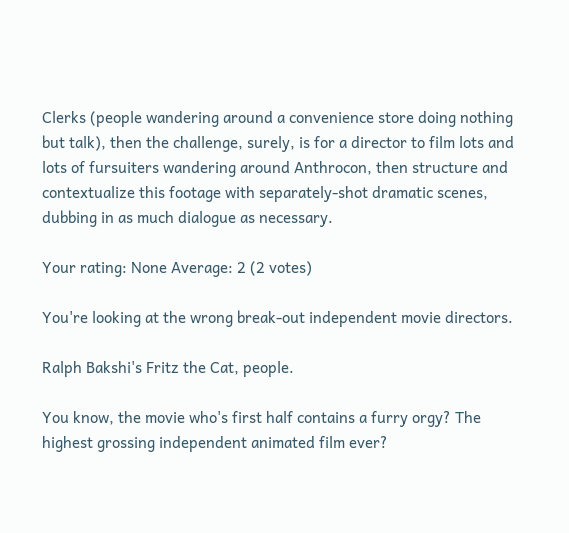Clerks (people wandering around a convenience store doing nothing but talk), then the challenge, surely, is for a director to film lots and lots of fursuiters wandering around Anthrocon, then structure and contextualize this footage with separately-shot dramatic scenes, dubbing in as much dialogue as necessary.

Your rating: None Average: 2 (2 votes)

You're looking at the wrong break-out independent movie directors.

Ralph Bakshi's Fritz the Cat, people.

You know, the movie who's first half contains a furry orgy? The highest grossing independent animated film ever?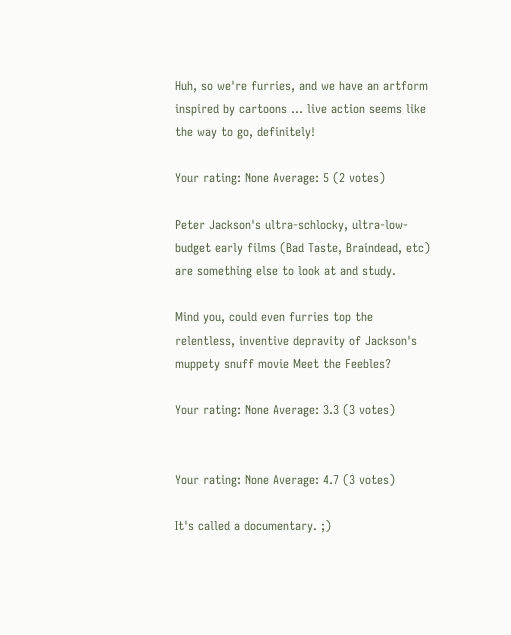Huh, so we're furries, and we have an artform inspired by cartoons ... live action seems like the way to go, definitely!

Your rating: None Average: 5 (2 votes)

Peter Jackson's ultra-schlocky, ultra-low-budget early films (Bad Taste, Braindead, etc) are something else to look at and study.

Mind you, could even furries top the relentless, inventive depravity of Jackson's muppety snuff movie Meet the Feebles?

Your rating: None Average: 3.3 (3 votes)


Your rating: None Average: 4.7 (3 votes)

It's called a documentary. ;)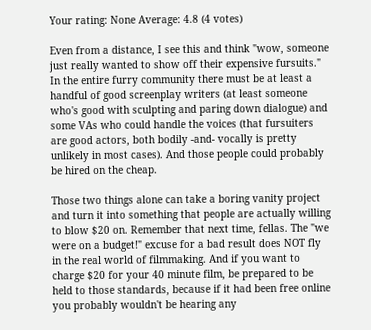Your rating: None Average: 4.8 (4 votes)

Even from a distance, I see this and think "wow, someone just really wanted to show off their expensive fursuits." In the entire furry community there must be at least a handful of good screenplay writers (at least someone who's good with sculpting and paring down dialogue) and some VAs who could handle the voices (that fursuiters are good actors, both bodily -and- vocally is pretty unlikely in most cases). And those people could probably be hired on the cheap.

Those two things alone can take a boring vanity project and turn it into something that people are actually willing to blow $20 on. Remember that next time, fellas. The "we were on a budget!" excuse for a bad result does NOT fly in the real world of filmmaking. And if you want to charge $20 for your 40 minute film, be prepared to be held to those standards, because if it had been free online you probably wouldn't be hearing any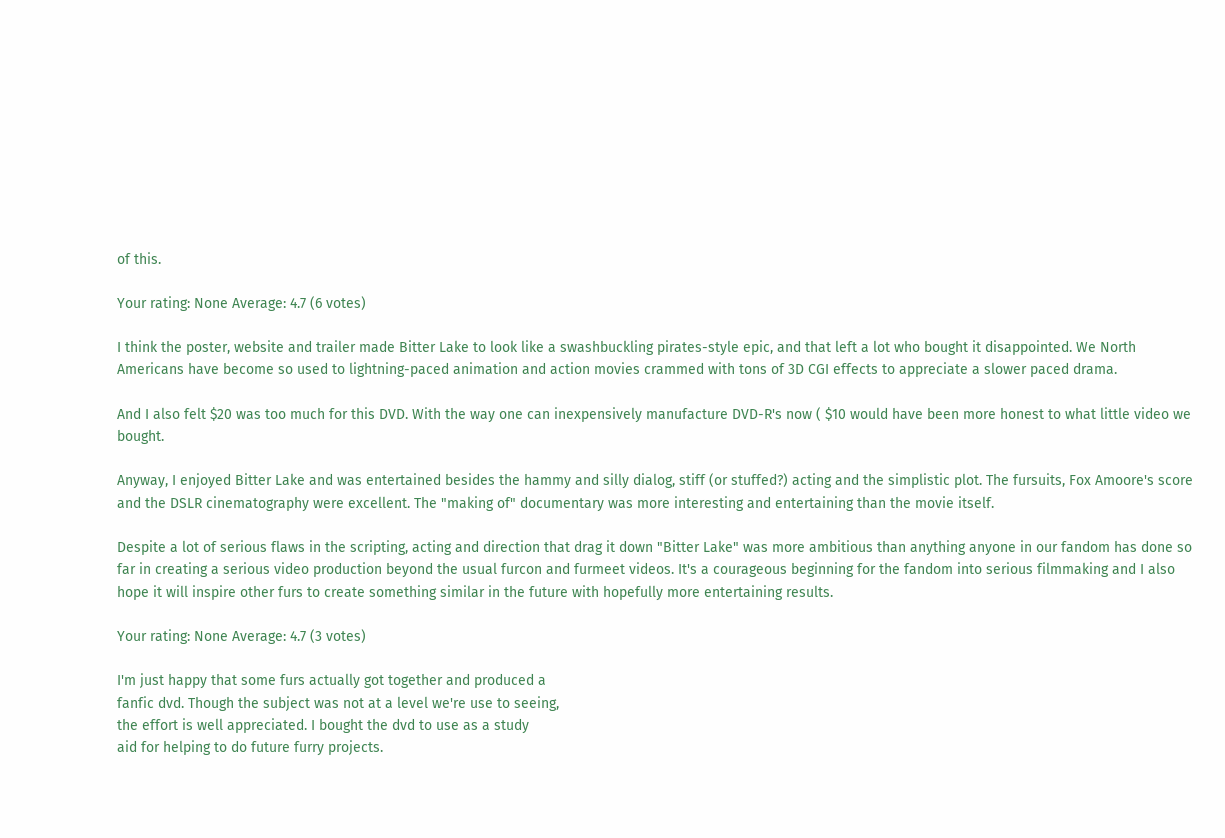of this.

Your rating: None Average: 4.7 (6 votes)

I think the poster, website and trailer made Bitter Lake to look like a swashbuckling pirates-style epic, and that left a lot who bought it disappointed. We North Americans have become so used to lightning-paced animation and action movies crammed with tons of 3D CGI effects to appreciate a slower paced drama.

And I also felt $20 was too much for this DVD. With the way one can inexpensively manufacture DVD-R's now ( $10 would have been more honest to what little video we bought.

Anyway, I enjoyed Bitter Lake and was entertained besides the hammy and silly dialog, stiff (or stuffed?) acting and the simplistic plot. The fursuits, Fox Amoore's score and the DSLR cinematography were excellent. The "making of" documentary was more interesting and entertaining than the movie itself.

Despite a lot of serious flaws in the scripting, acting and direction that drag it down "Bitter Lake" was more ambitious than anything anyone in our fandom has done so far in creating a serious video production beyond the usual furcon and furmeet videos. It's a courageous beginning for the fandom into serious filmmaking and I also hope it will inspire other furs to create something similar in the future with hopefully more entertaining results.

Your rating: None Average: 4.7 (3 votes)

I'm just happy that some furs actually got together and produced a
fanfic dvd. Though the subject was not at a level we're use to seeing,
the effort is well appreciated. I bought the dvd to use as a study
aid for helping to do future furry projects.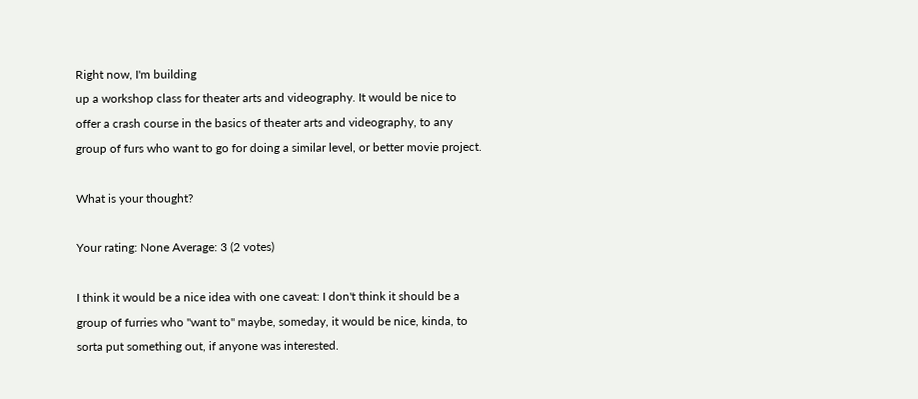Right now, I'm building
up a workshop class for theater arts and videography. It would be nice to
offer a crash course in the basics of theater arts and videography, to any
group of furs who want to go for doing a similar level, or better movie project.

What is your thought?

Your rating: None Average: 3 (2 votes)

I think it would be a nice idea with one caveat: I don't think it should be a group of furries who "want to" maybe, someday, it would be nice, kinda, to sorta put something out, if anyone was interested.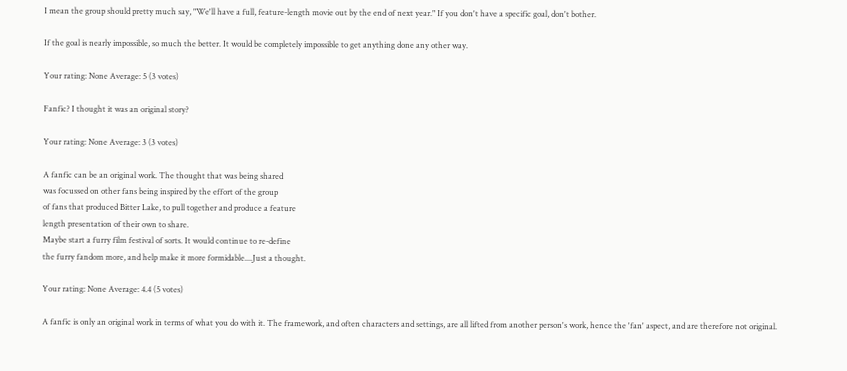I mean the group should pretty much say, "We'll have a full, feature-length movie out by the end of next year." If you don't have a specific goal, don't bother.

If the goal is nearly impossible, so much the better. It would be completely impossible to get anything done any other way.

Your rating: None Average: 5 (3 votes)

Fanfic? I thought it was an original story?

Your rating: None Average: 3 (3 votes)

A fanfic can be an original work. The thought that was being shared
was focussed on other fans being inspired by the effort of the group
of fans that produced Bitter Lake, to pull together and produce a feature
length presentation of their own to share.
Maybe start a furry film festival of sorts. It would continue to re-define
the furry fandom more, and help make it more formidable....Just a thought.

Your rating: None Average: 4.4 (5 votes)

A fanfic is only an original work in terms of what you do with it. The framework, and often characters and settings, are all lifted from another person's work, hence the 'fan' aspect, and are therefore not original.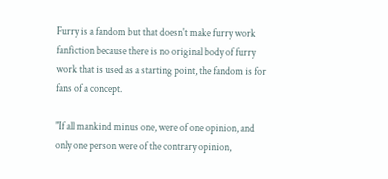Furry is a fandom but that doesn't make furry work fanfiction because there is no original body of furry work that is used as a starting point, the fandom is for fans of a concept.

"If all mankind minus one, were of one opinion, and only one person were of the contrary opinion,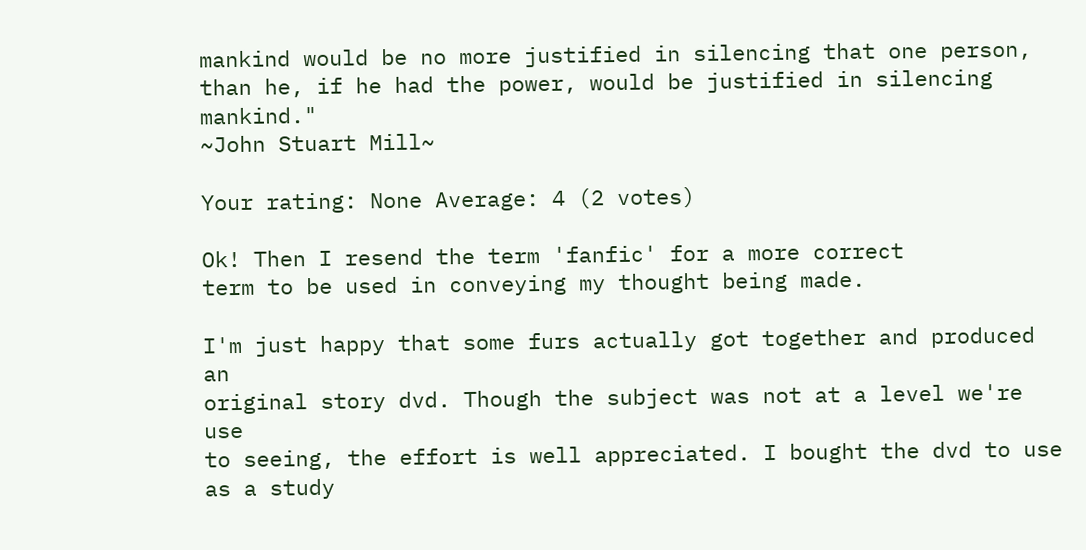mankind would be no more justified in silencing that one person, than he, if he had the power, would be justified in silencing mankind."
~John Stuart Mill~

Your rating: None Average: 4 (2 votes)

Ok! Then I resend the term 'fanfic' for a more correct
term to be used in conveying my thought being made.

I'm just happy that some furs actually got together and produced an
original story dvd. Though the subject was not at a level we're use
to seeing, the effort is well appreciated. I bought the dvd to use
as a study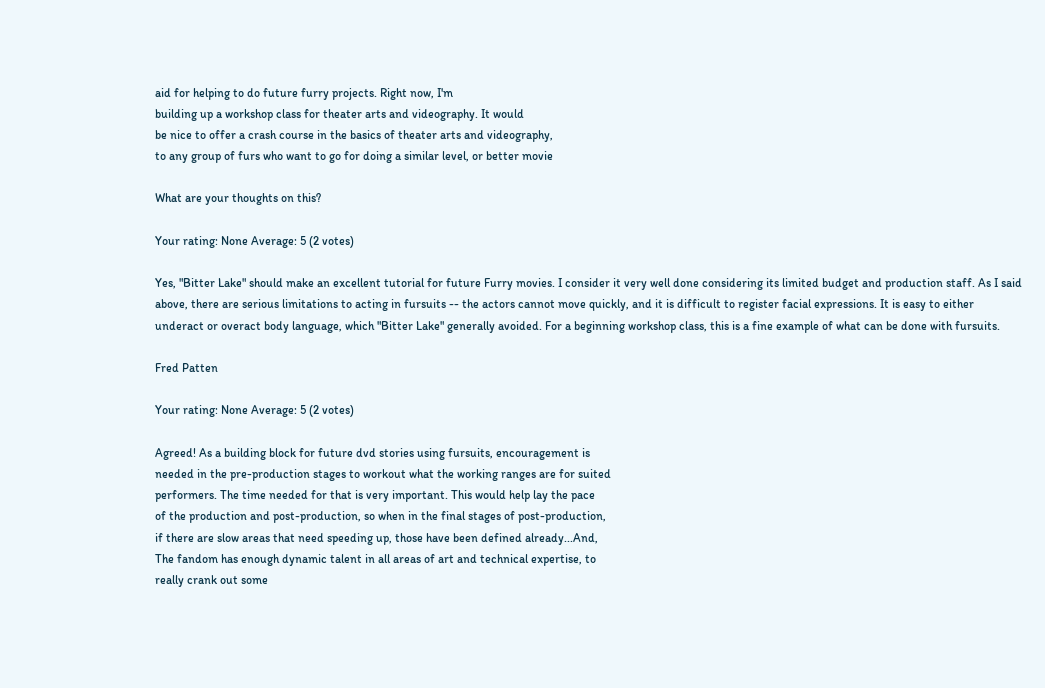aid for helping to do future furry projects. Right now, I'm
building up a workshop class for theater arts and videography. It would
be nice to offer a crash course in the basics of theater arts and videography,
to any group of furs who want to go for doing a similar level, or better movie

What are your thoughts on this?

Your rating: None Average: 5 (2 votes)

Yes, "Bitter Lake" should make an excellent tutorial for future Furry movies. I consider it very well done considering its limited budget and production staff. As I said above, there are serious limitations to acting in fursuits -- the actors cannot move quickly, and it is difficult to register facial expressions. It is easy to either underact or overact body language, which "Bitter Lake" generally avoided. For a beginning workshop class, this is a fine example of what can be done with fursuits.

Fred Patten

Your rating: None Average: 5 (2 votes)

Agreed! As a building block for future dvd stories using fursuits, encouragement is
needed in the pre-production stages to workout what the working ranges are for suited
performers. The time needed for that is very important. This would help lay the pace
of the production and post-production, so when in the final stages of post-production,
if there are slow areas that need speeding up, those have been defined already...And,
The fandom has enough dynamic talent in all areas of art and technical expertise, to
really crank out some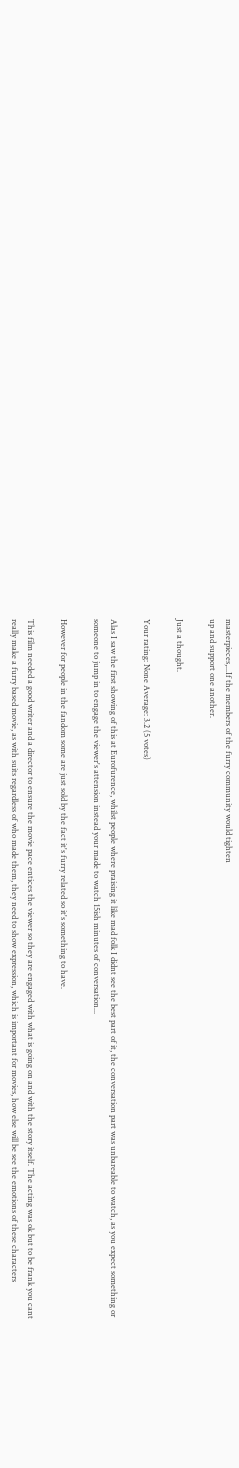masterpieces,...If the members of the furry community would tighten
up and support one another.

Just a thought.

Your rating: None Average: 3.2 (5 votes)

Alas I saw the first showing of this at Eurofurence, whilst people where praising it like mad folk I didnt see the best part of it, the conversation part was unbareable to watch, as you expect something or someone to jump in to engage the viewer's attension instead your made to watch 15ish minutes of conversation...

However for people in the fandom some are just sold by the fact it's furry related so it's something to have.

This film needed a good writer and a director to ensure the movie pace entices the viewer so they are engaged with what is going on and with the story itself. The acting was ok but to be frank you cant really make a furry based movie, as with suits regardless of who made them, they need to show expression, which is important for movies, how else will be see the emotions of these characters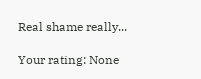Real shame really...

Your rating: None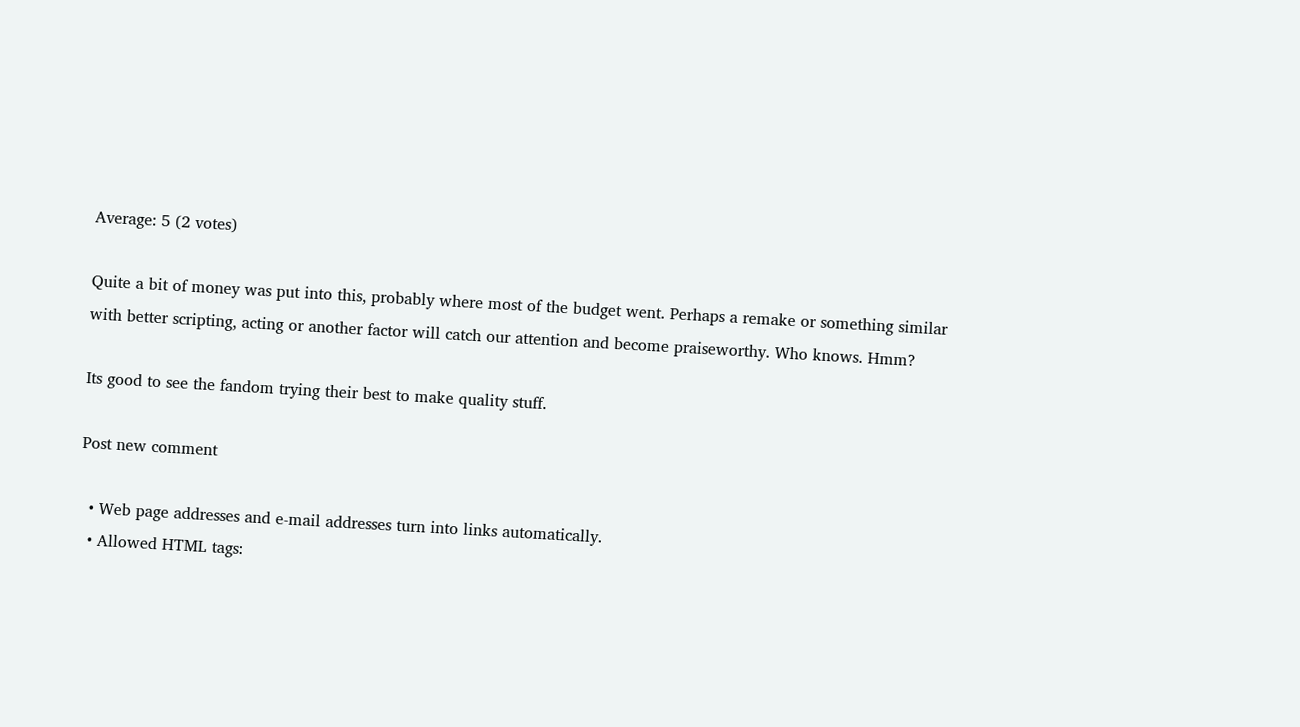Average: 5 (2 votes)

Quite a bit of money was put into this, probably where most of the budget went. Perhaps a remake or something similar with better scripting, acting or another factor will catch our attention and become praiseworthy. Who knows. Hmm?

Its good to see the fandom trying their best to make quality stuff.

Post new comment

  • Web page addresses and e-mail addresses turn into links automatically.
  • Allowed HTML tags: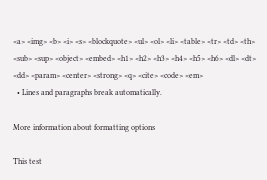<a> <img> <b> <i> <s> <blockquote> <ul> <ol> <li> <table> <tr> <td> <th> <sub> <sup> <object> <embed> <h1> <h2> <h3> <h4> <h5> <h6> <dl> <dt> <dd> <param> <center> <strong> <q> <cite> <code> <em>
  • Lines and paragraphs break automatically.

More information about formatting options

This test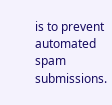is to prevent automated spam submissions.